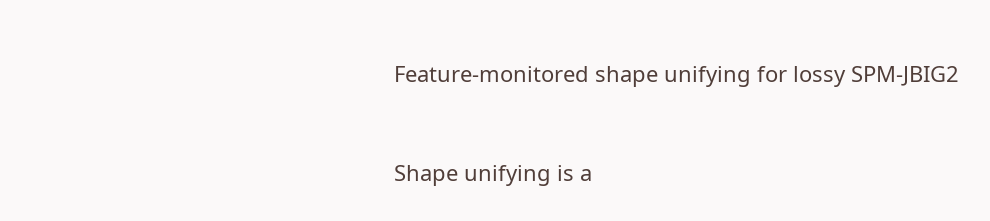Feature-monitored shape unifying for lossy SPM-JBIG2


Shape unifying is a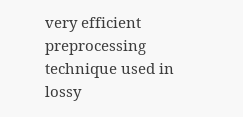very efficient preprocessing technique used in lossy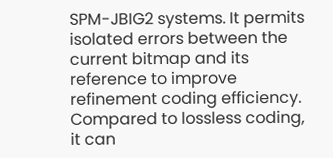SPM-JBIG2 systems. It permits isolated errors between the current bitmap and its reference to improve refinement coding efficiency. Compared to lossless coding, it can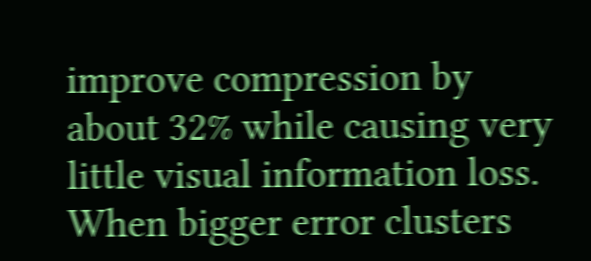improve compression by about 32% while causing very little visual information loss. When bigger error clusters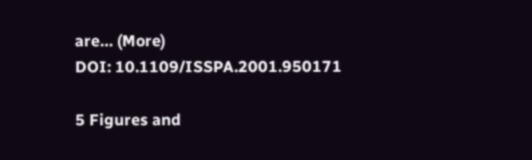are… (More)
DOI: 10.1109/ISSPA.2001.950171

5 Figures and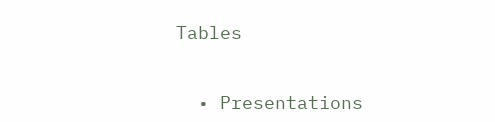Tables


  • Presentations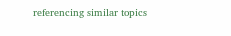referencing similar topics